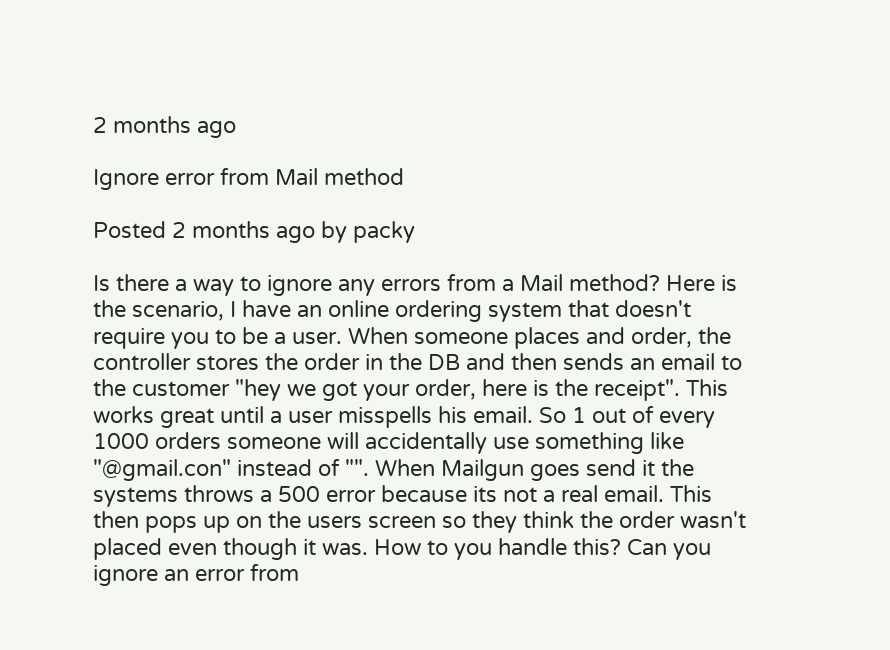2 months ago

Ignore error from Mail method

Posted 2 months ago by packy

Is there a way to ignore any errors from a Mail method? Here is the scenario, I have an online ordering system that doesn't require you to be a user. When someone places and order, the controller stores the order in the DB and then sends an email to the customer "hey we got your order, here is the receipt". This works great until a user misspells his email. So 1 out of every 1000 orders someone will accidentally use something like "@gmail.con" instead of "". When Mailgun goes send it the systems throws a 500 error because its not a real email. This then pops up on the users screen so they think the order wasn't placed even though it was. How to you handle this? Can you ignore an error from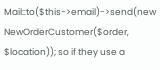Mail::to($this->email)->send(new NewOrderCustomer($order, $location)); so if they use a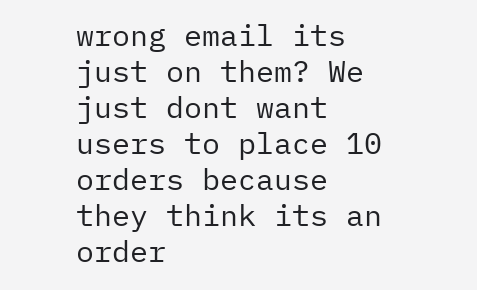wrong email its just on them? We just dont want users to place 10 orders because they think its an order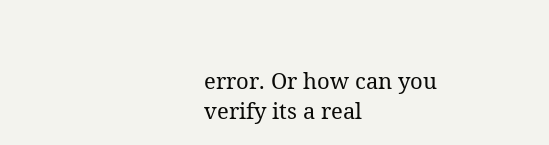error. Or how can you verify its a real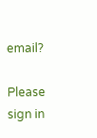email?

Please sign in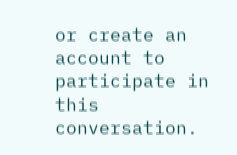or create an account to participate in this conversation.